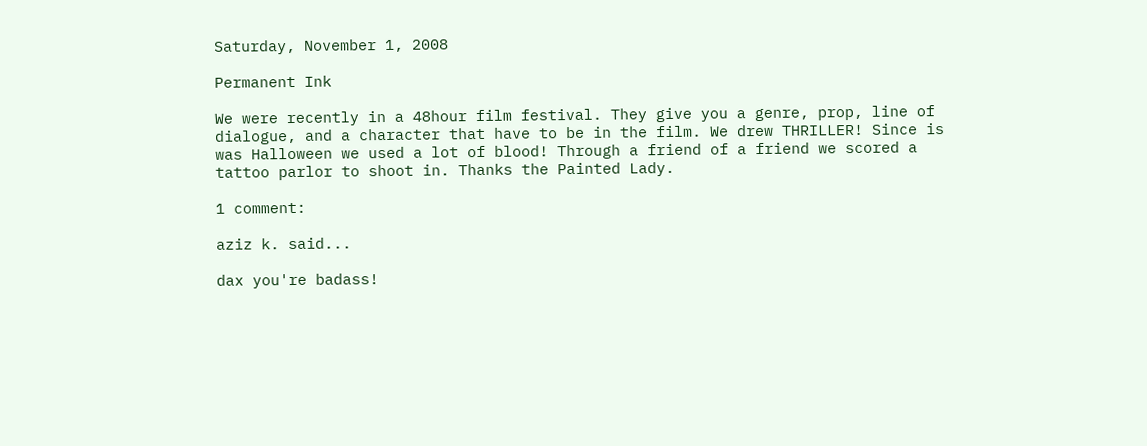Saturday, November 1, 2008

Permanent Ink

We were recently in a 48hour film festival. They give you a genre, prop, line of dialogue, and a character that have to be in the film. We drew THRILLER! Since is was Halloween we used a lot of blood! Through a friend of a friend we scored a tattoo parlor to shoot in. Thanks the Painted Lady.

1 comment:

aziz k. said...

dax you're badass!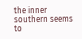the inner southern seems to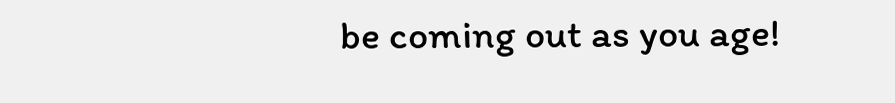be coming out as you age!